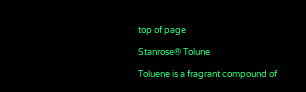top of page

Stanrose® Tolune

Toluene is a fragrant compound of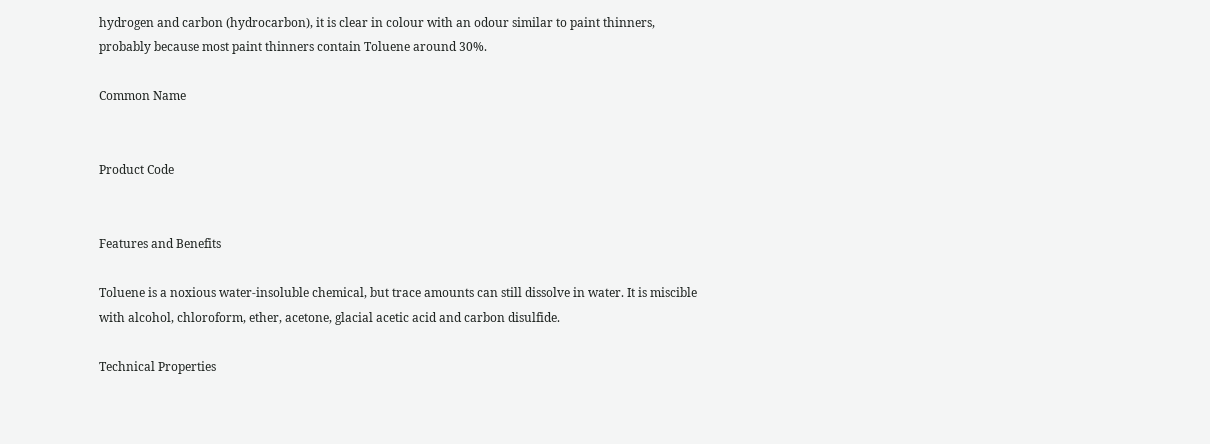hydrogen and carbon (hydrocarbon), it is clear in colour with an odour similar to paint thinners, probably because most paint thinners contain Toluene around 30%.

Common Name


Product Code


Features and Benefits

Toluene is a noxious water-insoluble chemical, but trace amounts can still dissolve in water. It is miscible with alcohol, chloroform, ether, acetone, glacial acetic acid and carbon disulfide.

Technical Properties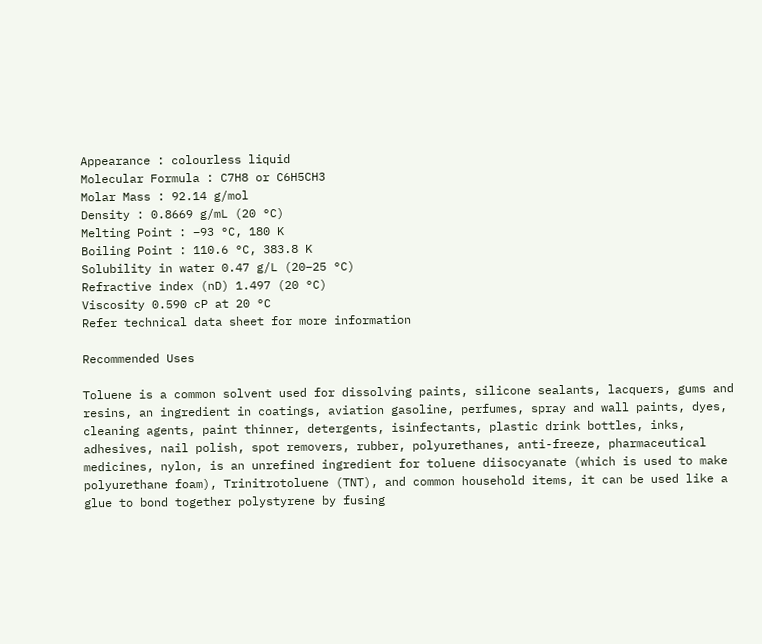Appearance : colourless liquid
Molecular Formula : C7H8 or C6H5CH3
Molar Mass : 92.14 g/mol
Density : 0.8669 g/mL (20 °C)
Melting Point : −93 °C, 180 K
Boiling Point : 110.6 °C, 383.8 K
Solubility in water 0.47 g/L (20–25 °C)
Refractive index (nD) 1.497 (20 °C)
Viscosity 0.590 cP at 20 °C
Refer technical data sheet for more information

Recommended Uses

Toluene is a common solvent used for dissolving paints, silicone sealants, lacquers, gums and resins, an ingredient in coatings, aviation gasoline, perfumes, spray and wall paints, dyes, cleaning agents, paint thinner, detergents, isinfectants, plastic drink bottles, inks, adhesives, nail polish, spot removers, rubber, polyurethanes, anti-freeze, pharmaceutical medicines, nylon, is an unrefined ingredient for toluene diisocyanate (which is used to make polyurethane foam), Trinitrotoluene (TNT), and common household items, it can be used like a glue to bond together polystyrene by fusing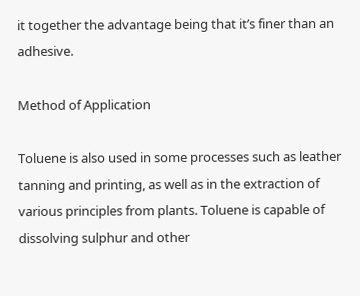it together the advantage being that it’s finer than an adhesive.

Method of Application

Toluene is also used in some processes such as leather tanning and printing, as well as in the extraction of various principles from plants. Toluene is capable of dissolving sulphur and other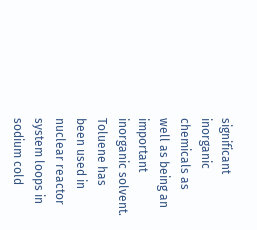significant inorganic chemicals as well as being an important inorganic solvent. Toluene has been used in nuclear reactor system loops in sodium cold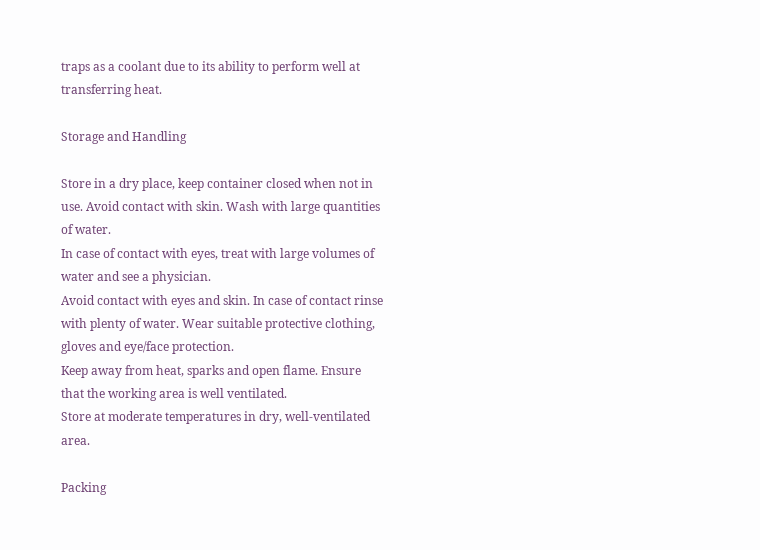traps as a coolant due to its ability to perform well at transferring heat.

Storage and Handling

Store in a dry place, keep container closed when not in use. Avoid contact with skin. Wash with large quantities of water.
In case of contact with eyes, treat with large volumes of water and see a physician.
Avoid contact with eyes and skin. In case of contact rinse with plenty of water. Wear suitable protective clothing, gloves and eye/face protection.
Keep away from heat, sparks and open flame. Ensure that the working area is well ventilated.
Store at moderate temperatures in dry, well-ventilated area.

Packing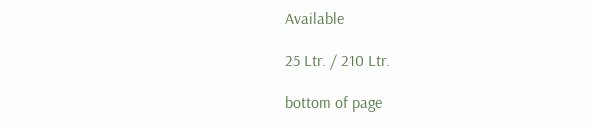Available

25 Ltr. / 210 Ltr.

bottom of page